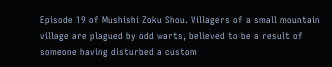Episode 19 of Mushishi Zoku Shou. Villagers of a small mountain village are plagued by odd warts, believed to be a result of someone having disturbed a custom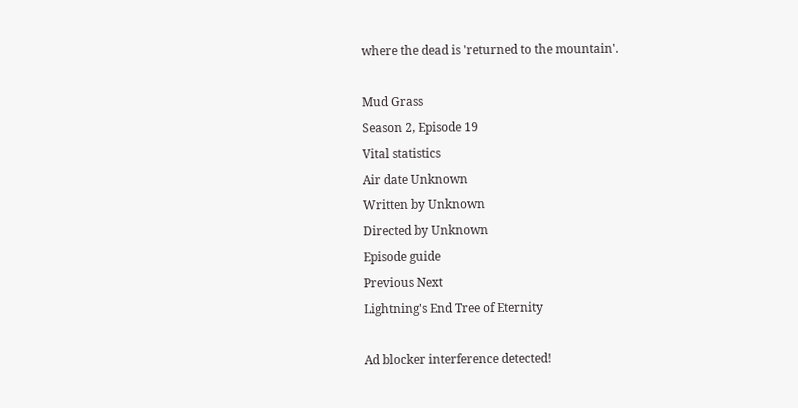where the dead is 'returned to the mountain'.

Mud Grass
Season 2, Episode 19
Vital statistics
Air date Unknown
Written by Unknown
Directed by Unknown
Episode guide
Previous Next
Lightning's End Tree of Eternity

Ad blocker interference detected!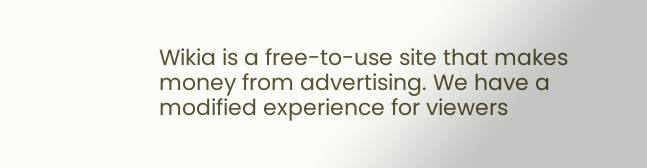Wikia is a free-to-use site that makes money from advertising. We have a modified experience for viewers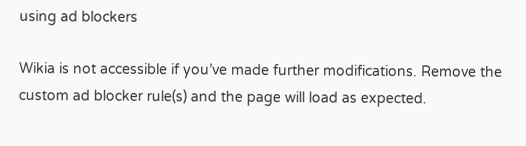using ad blockers

Wikia is not accessible if you’ve made further modifications. Remove the custom ad blocker rule(s) and the page will load as expected.